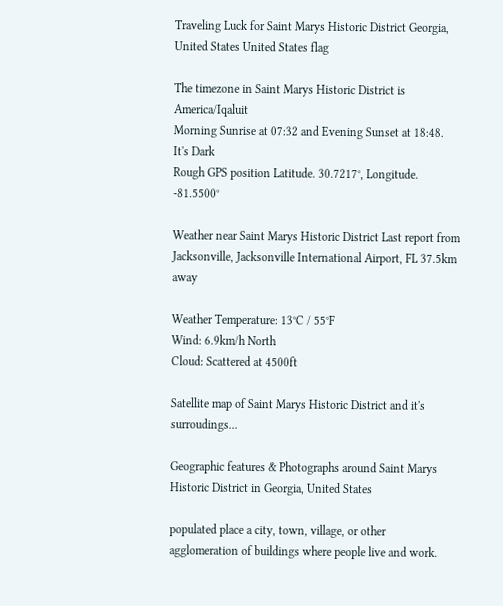Traveling Luck for Saint Marys Historic District Georgia, United States United States flag

The timezone in Saint Marys Historic District is America/Iqaluit
Morning Sunrise at 07:32 and Evening Sunset at 18:48. It's Dark
Rough GPS position Latitude. 30.7217°, Longitude. -81.5500°

Weather near Saint Marys Historic District Last report from Jacksonville, Jacksonville International Airport, FL 37.5km away

Weather Temperature: 13°C / 55°F
Wind: 6.9km/h North
Cloud: Scattered at 4500ft

Satellite map of Saint Marys Historic District and it's surroudings...

Geographic features & Photographs around Saint Marys Historic District in Georgia, United States

populated place a city, town, village, or other agglomeration of buildings where people live and work.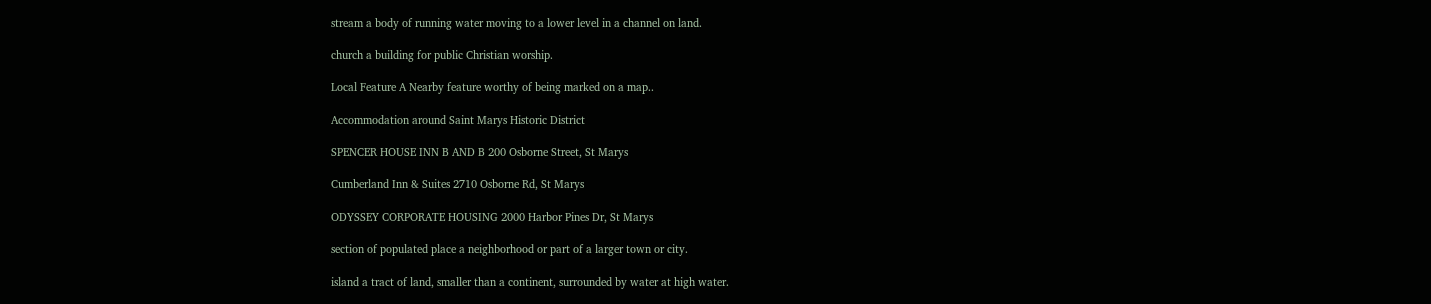stream a body of running water moving to a lower level in a channel on land.

church a building for public Christian worship.

Local Feature A Nearby feature worthy of being marked on a map..

Accommodation around Saint Marys Historic District

SPENCER HOUSE INN B AND B 200 Osborne Street, St Marys

Cumberland Inn & Suites 2710 Osborne Rd, St Marys

ODYSSEY CORPORATE HOUSING 2000 Harbor Pines Dr, St Marys

section of populated place a neighborhood or part of a larger town or city.

island a tract of land, smaller than a continent, surrounded by water at high water.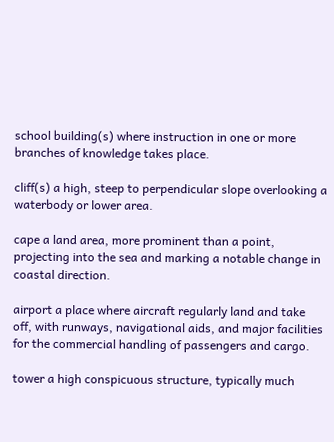school building(s) where instruction in one or more branches of knowledge takes place.

cliff(s) a high, steep to perpendicular slope overlooking a waterbody or lower area.

cape a land area, more prominent than a point, projecting into the sea and marking a notable change in coastal direction.

airport a place where aircraft regularly land and take off, with runways, navigational aids, and major facilities for the commercial handling of passengers and cargo.

tower a high conspicuous structure, typically much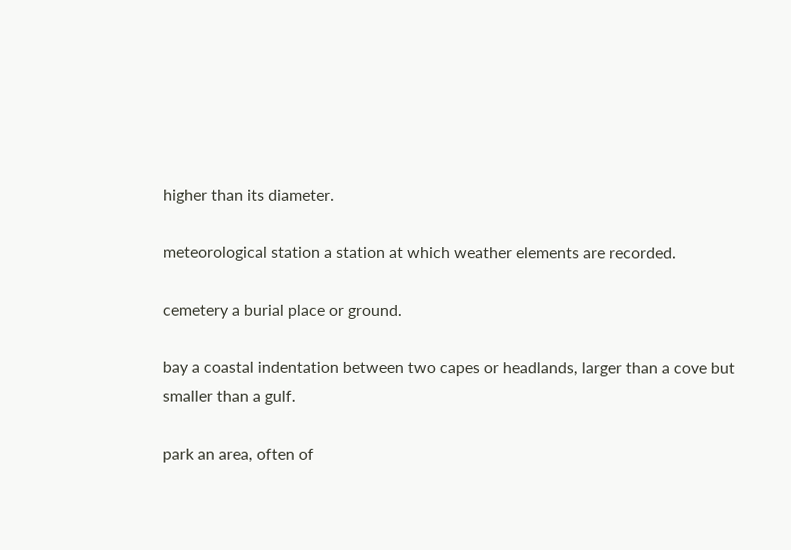higher than its diameter.

meteorological station a station at which weather elements are recorded.

cemetery a burial place or ground.

bay a coastal indentation between two capes or headlands, larger than a cove but smaller than a gulf.

park an area, often of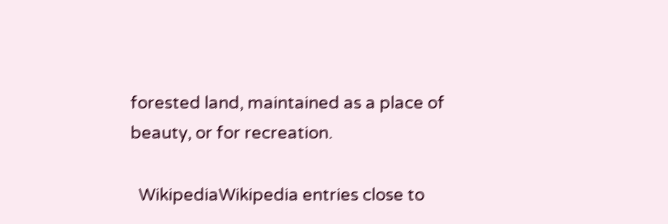forested land, maintained as a place of beauty, or for recreation.

  WikipediaWikipedia entries close to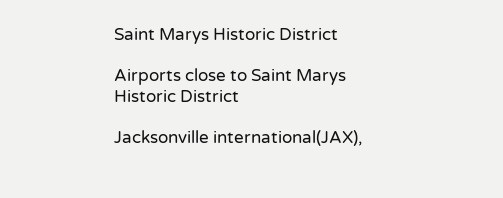Saint Marys Historic District

Airports close to Saint Marys Historic District

Jacksonville international(JAX),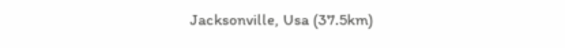Jacksonville, Usa (37.5km)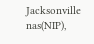Jacksonville nas(NIP),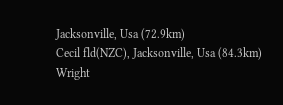Jacksonville, Usa (72.9km)
Cecil fld(NZC), Jacksonville, Usa (84.3km)
Wright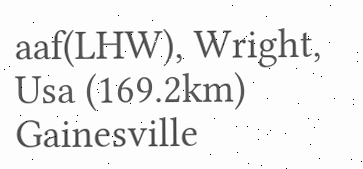aaf(LHW), Wright, Usa (169.2km)
Gainesville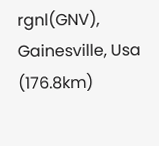rgnl(GNV), Gainesville, Usa (176.8km)